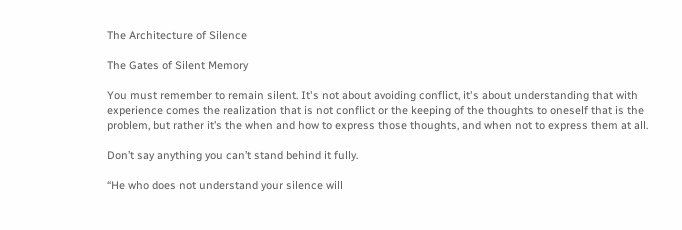The Architecture of Silence

The Gates of Silent Memory

You must remember to remain silent. It's not about avoiding conflict, it's about understanding that with experience comes the realization that is not conflict or the keeping of the thoughts to oneself that is the problem, but rather it’s the when and how to express those thoughts, and when not to express them at all.

Don’t say anything you can’t stand behind it fully.

“He who does not understand your silence will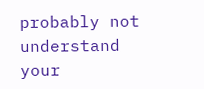probably not understand your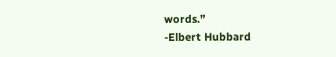words.”
-Elbert Hubbard